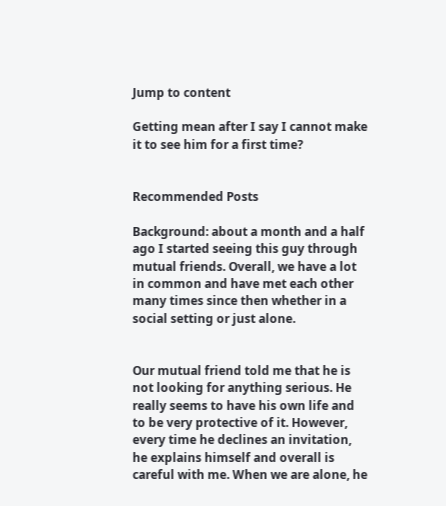Jump to content

Getting mean after I say I cannot make it to see him for a first time?


Recommended Posts

Background: about a month and a half ago I started seeing this guy through mutual friends. Overall, we have a lot in common and have met each other many times since then whether in a social setting or just alone.


Our mutual friend told me that he is not looking for anything serious. He really seems to have his own life and to be very protective of it. However, every time he declines an invitation, he explains himself and overall is careful with me. When we are alone, he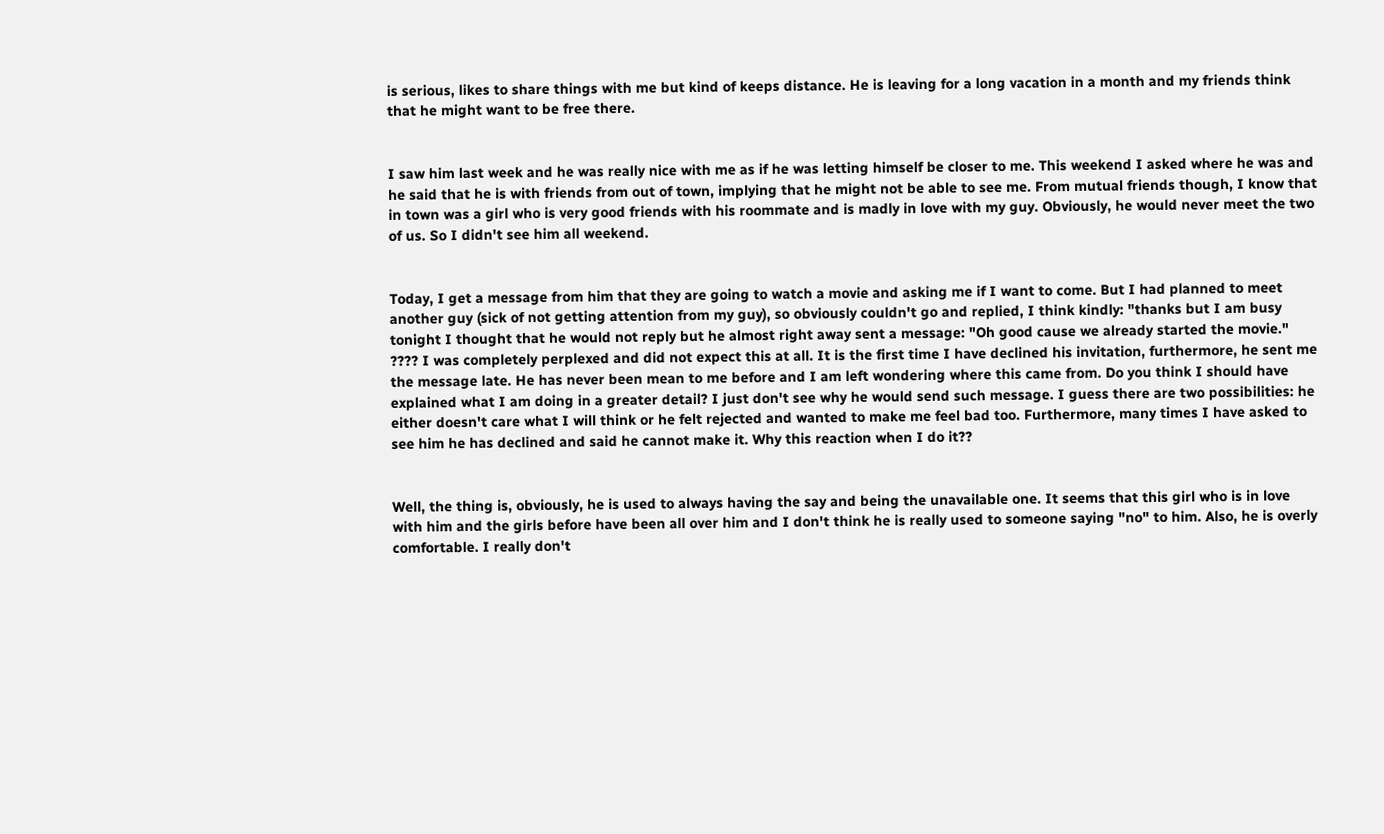is serious, likes to share things with me but kind of keeps distance. He is leaving for a long vacation in a month and my friends think that he might want to be free there.


I saw him last week and he was really nice with me as if he was letting himself be closer to me. This weekend I asked where he was and he said that he is with friends from out of town, implying that he might not be able to see me. From mutual friends though, I know that in town was a girl who is very good friends with his roommate and is madly in love with my guy. Obviously, he would never meet the two of us. So I didn't see him all weekend.


Today, I get a message from him that they are going to watch a movie and asking me if I want to come. But I had planned to meet another guy (sick of not getting attention from my guy), so obviously couldn't go and replied, I think kindly: "thanks but I am busy tonight I thought that he would not reply but he almost right away sent a message: "Oh good cause we already started the movie." ???? I was completely perplexed and did not expect this at all. It is the first time I have declined his invitation, furthermore, he sent me the message late. He has never been mean to me before and I am left wondering where this came from. Do you think I should have explained what I am doing in a greater detail? I just don't see why he would send such message. I guess there are two possibilities: he either doesn't care what I will think or he felt rejected and wanted to make me feel bad too. Furthermore, many times I have asked to see him he has declined and said he cannot make it. Why this reaction when I do it??


Well, the thing is, obviously, he is used to always having the say and being the unavailable one. It seems that this girl who is in love with him and the girls before have been all over him and I don't think he is really used to someone saying "no" to him. Also, he is overly comfortable. I really don't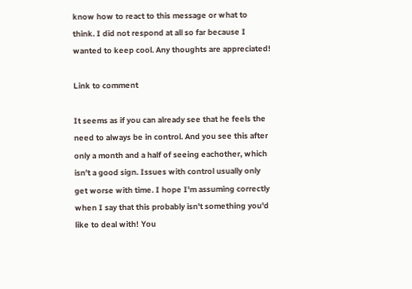know how to react to this message or what to think. I did not respond at all so far because I wanted to keep cool. Any thoughts are appreciated!

Link to comment

It seems as if you can already see that he feels the need to always be in control. And you see this after only a month and a half of seeing eachother, which isn't a good sign. Issues with control usually only get worse with time. I hope I'm assuming correctly when I say that this probably isn't something you'd like to deal with! You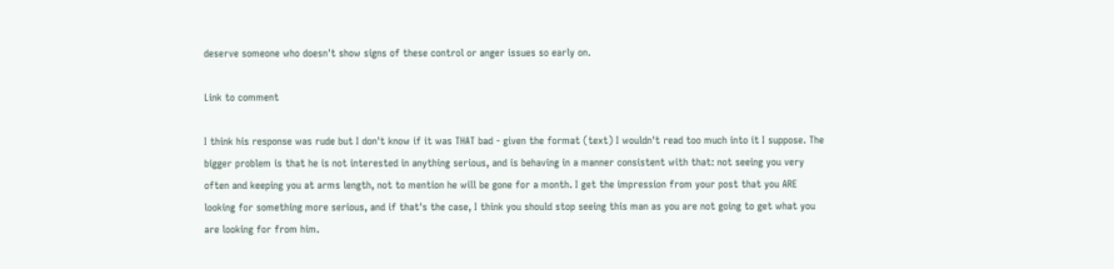deserve someone who doesn't show signs of these control or anger issues so early on.

Link to comment

I think his response was rude but I don't know if it was THAT bad - given the format (text) I wouldn't read too much into it I suppose. The bigger problem is that he is not interested in anything serious, and is behaving in a manner consistent with that: not seeing you very often and keeping you at arms length, not to mention he will be gone for a month. I get the impression from your post that you ARE looking for something more serious, and if that's the case, I think you should stop seeing this man as you are not going to get what you are looking for from him.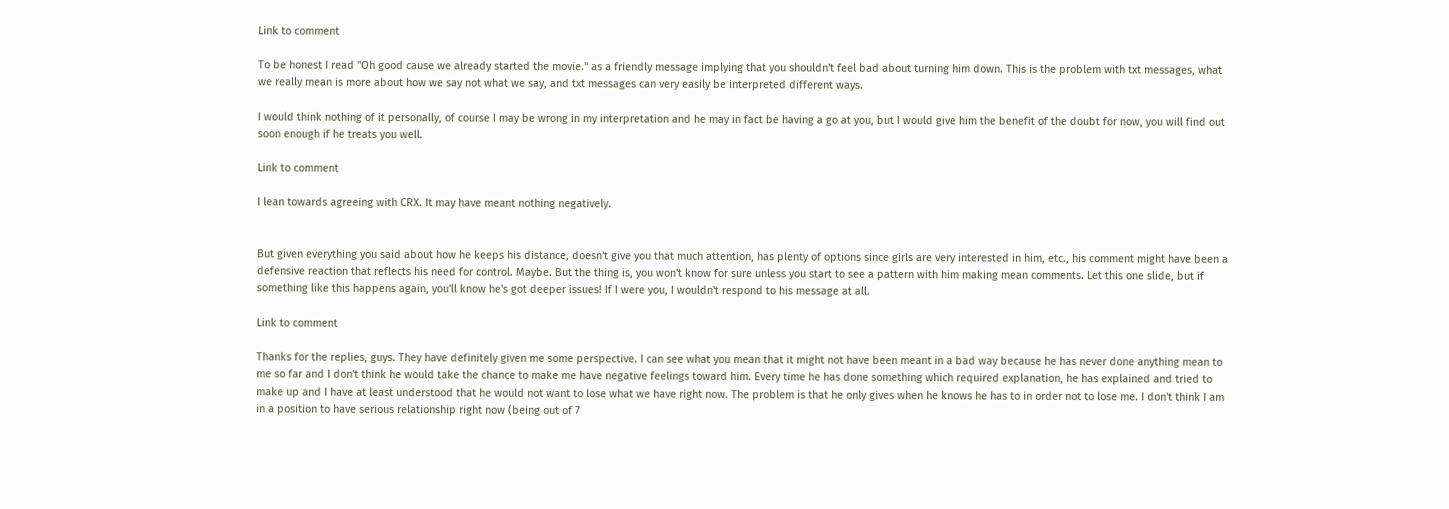Link to comment

To be honest I read "Oh good cause we already started the movie." as a friendly message implying that you shouldn't feel bad about turning him down. This is the problem with txt messages, what we really mean is more about how we say not what we say, and txt messages can very easily be interpreted different ways.

I would think nothing of it personally, of course I may be wrong in my interpretation and he may in fact be having a go at you, but I would give him the benefit of the doubt for now, you will find out soon enough if he treats you well.

Link to comment

I lean towards agreeing with CRX. It may have meant nothing negatively.


But given everything you said about how he keeps his distance, doesn't give you that much attention, has plenty of options since girls are very interested in him, etc., his comment might have been a defensive reaction that reflects his need for control. Maybe. But the thing is, you won't know for sure unless you start to see a pattern with him making mean comments. Let this one slide, but if something like this happens again, you'll know he's got deeper issues! If I were you, I wouldn't respond to his message at all.

Link to comment

Thanks for the replies, guys. They have definitely given me some perspective. I can see what you mean that it might not have been meant in a bad way because he has never done anything mean to me so far and I don't think he would take the chance to make me have negative feelings toward him. Every time he has done something which required explanation, he has explained and tried to make up and I have at least understood that he would not want to lose what we have right now. The problem is that he only gives when he knows he has to in order not to lose me. I don't think I am in a position to have serious relationship right now (being out of 7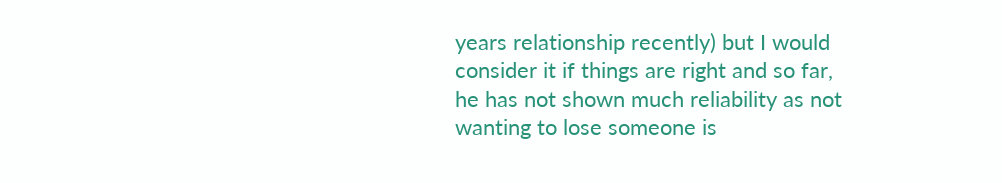years relationship recently) but I would consider it if things are right and so far, he has not shown much reliability as not wanting to lose someone is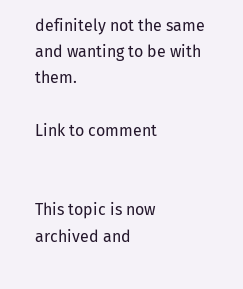definitely not the same and wanting to be with them.

Link to comment


This topic is now archived and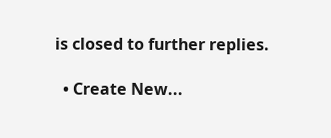is closed to further replies.

  • Create New...